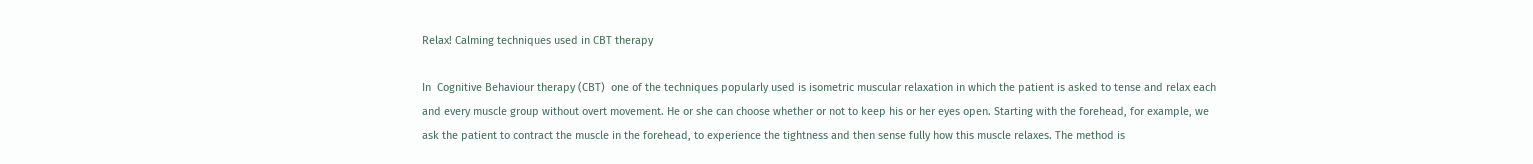Relax! Calming techniques used in CBT therapy

In  Cognitive Behaviour therapy (CBT)  one of the techniques popularly used is isometric muscular relaxation in which the patient is asked to tense and relax each and every muscle group without overt movement. He or she can choose whether or not to keep his or her eyes open. Starting with the forehead, for example, we ask the patient to contract the muscle in the forehead, to experience the tightness and then sense fully how this muscle relaxes. The method is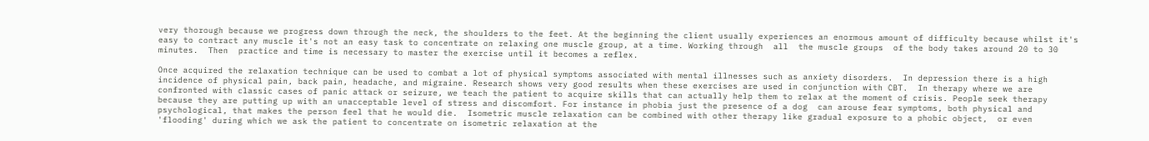very thorough because we progress down through the neck, the shoulders to the feet. At the beginning the client usually experiences an enormous amount of difficulty because whilst it's easy to contract any muscle it's not an easy task to concentrate on relaxing one muscle group, at a time. Working through  all  the muscle groups  of the body takes around 20 to 30 minutes.  Then  practice and time is necessary to master the exercise until it becomes a reflex.

Once acquired the relaxation technique can be used to combat a lot of physical symptoms associated with mental illnesses such as anxiety disorders.  In depression there is a high incidence of physical pain, back pain, headache, and migraine. Research shows very good results when these exercises are used in conjunction with CBT.  In therapy where we are confronted with classic cases of panic attack or seizure, we teach the patient to acquire skills that can actually help them to relax at the moment of crisis. People seek therapy because they are putting up with an unacceptable level of stress and discomfort. For instance in phobia just the presence of a dog  can arouse fear symptoms, both physical and psychological, that makes the person feel that he would die.  Isometric muscle relaxation can be combined with other therapy like gradual exposure to a phobic object,  or even 'flooding' during which we ask the patient to concentrate on isometric relaxation at the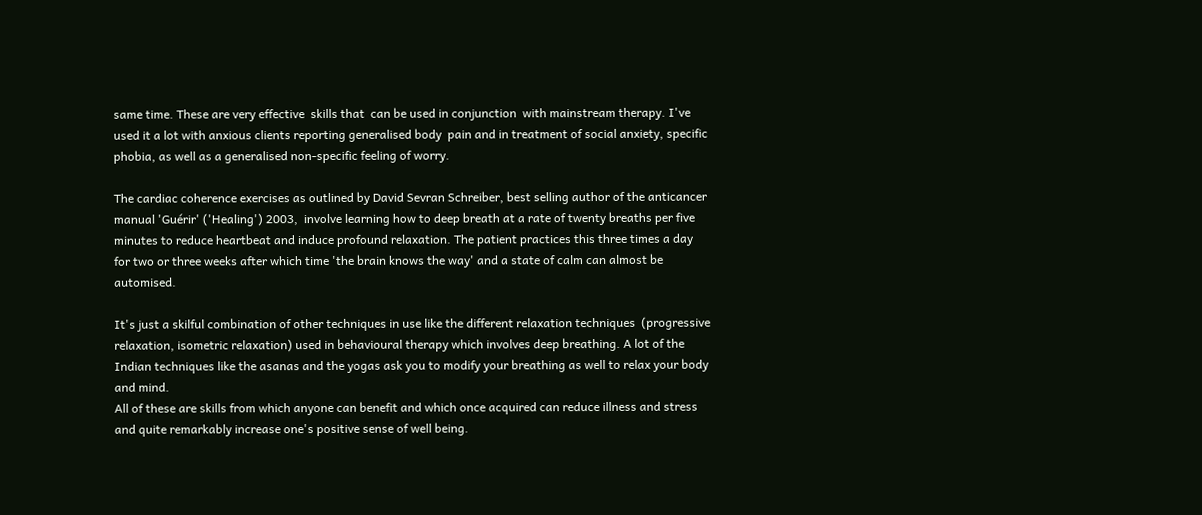same time. These are very effective  skills that  can be used in conjunction  with mainstream therapy. I've used it a lot with anxious clients reporting generalised body  pain and in treatment of social anxiety, specific phobia, as well as a generalised non-specific feeling of worry.

The cardiac coherence exercises as outlined by David Sevran Schreiber, best selling author of the anticancer manual 'Guérir' ('Healing') 2003,  involve learning how to deep breath at a rate of twenty breaths per five minutes to reduce heartbeat and induce profound relaxation. The patient practices this three times a day for two or three weeks after which time 'the brain knows the way' and a state of calm can almost be automised.

It's just a skilful combination of other techniques in use like the different relaxation techniques  (progressive relaxation, isometric relaxation) used in behavioural therapy which involves deep breathing. A lot of the Indian techniques like the asanas and the yogas ask you to modify your breathing as well to relax your body and mind.
All of these are skills from which anyone can benefit and which once acquired can reduce illness and stress and quite remarkably increase one's positive sense of well being.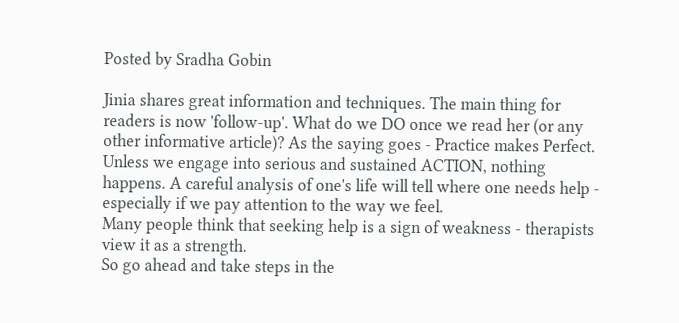Posted by Sradha Gobin

Jinia shares great information and techniques. The main thing for readers is now 'follow-up'. What do we DO once we read her (or any other informative article)? As the saying goes - Practice makes Perfect. Unless we engage into serious and sustained ACTION, nothing happens. A careful analysis of one's life will tell where one needs help - especially if we pay attention to the way we feel.
Many people think that seeking help is a sign of weakness - therapists view it as a strength.
So go ahead and take steps in the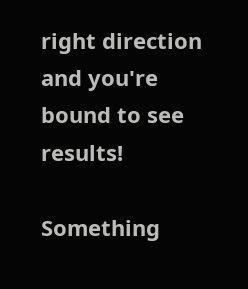right direction and you're bound to see results!

Something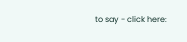to say - click here: